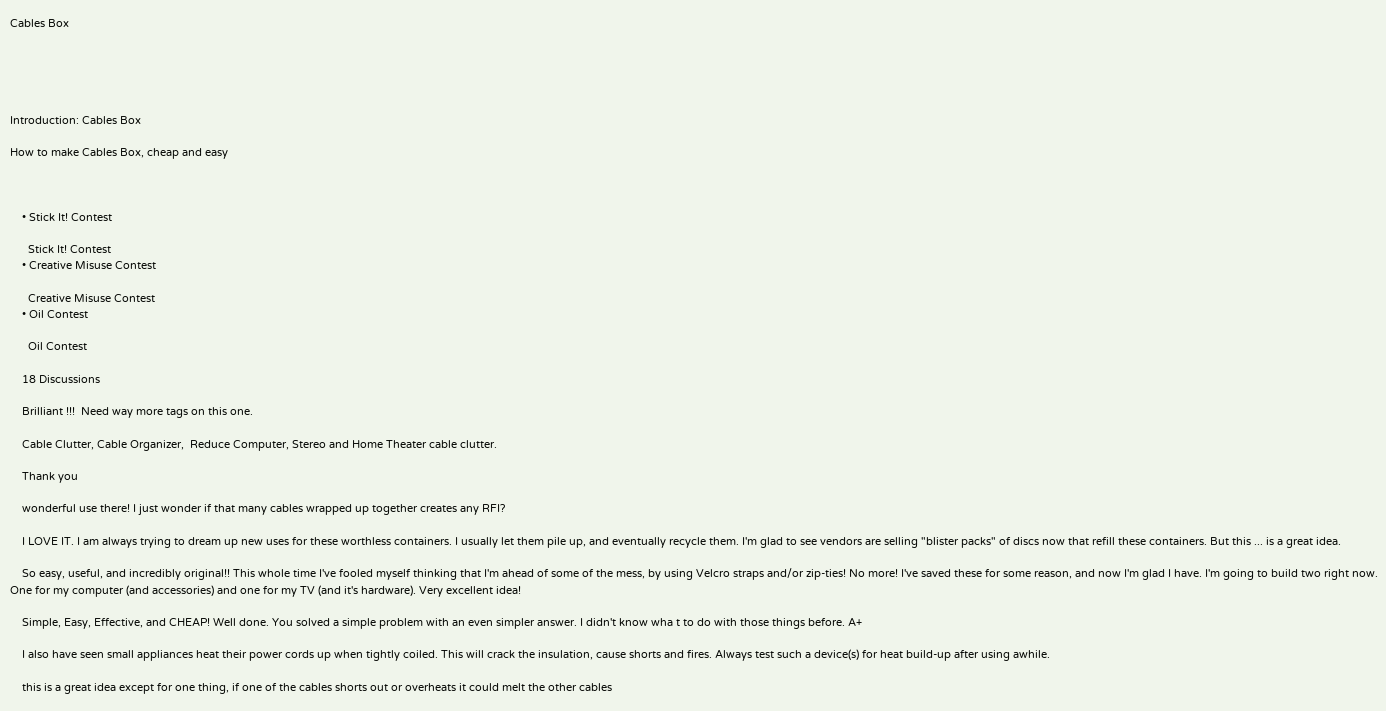Cables Box





Introduction: Cables Box

How to make Cables Box, cheap and easy



    • Stick It! Contest

      Stick It! Contest
    • Creative Misuse Contest

      Creative Misuse Contest
    • Oil Contest

      Oil Contest

    18 Discussions

    Brilliant !!!  Need way more tags on this one.

    Cable Clutter, Cable Organizer,  Reduce Computer, Stereo and Home Theater cable clutter.

    Thank you

    wonderful use there! I just wonder if that many cables wrapped up together creates any RFI?

    I LOVE IT. I am always trying to dream up new uses for these worthless containers. I usually let them pile up, and eventually recycle them. I'm glad to see vendors are selling "blister packs" of discs now that refill these containers. But this ... is a great idea.

    So easy, useful, and incredibly original!! This whole time I've fooled myself thinking that I'm ahead of some of the mess, by using Velcro straps and/or zip-ties! No more! I've saved these for some reason, and now I'm glad I have. I'm going to build two right now. One for my computer (and accessories) and one for my TV (and it's hardware). Very excellent idea!

    Simple, Easy, Effective, and CHEAP! Well done. You solved a simple problem with an even simpler answer. I didn't know wha t to do with those things before. A+

    I also have seen small appliances heat their power cords up when tightly coiled. This will crack the insulation, cause shorts and fires. Always test such a device(s) for heat build-up after using awhile.

    this is a great idea except for one thing, if one of the cables shorts out or overheats it could melt the other cables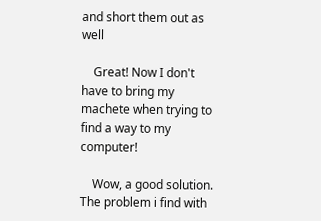and short them out as well

    Great! Now I don't have to bring my machete when trying to find a way to my computer!

    Wow, a good solution. The problem i find with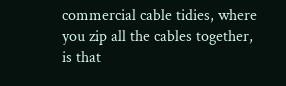commercial cable tidies, where you zip all the cables together, is that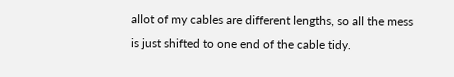allot of my cables are different lengths, so all the mess is just shifted to one end of the cable tidy.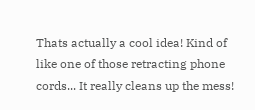Thats actually a cool idea! Kind of like one of those retracting phone cords... It really cleans up the mess!